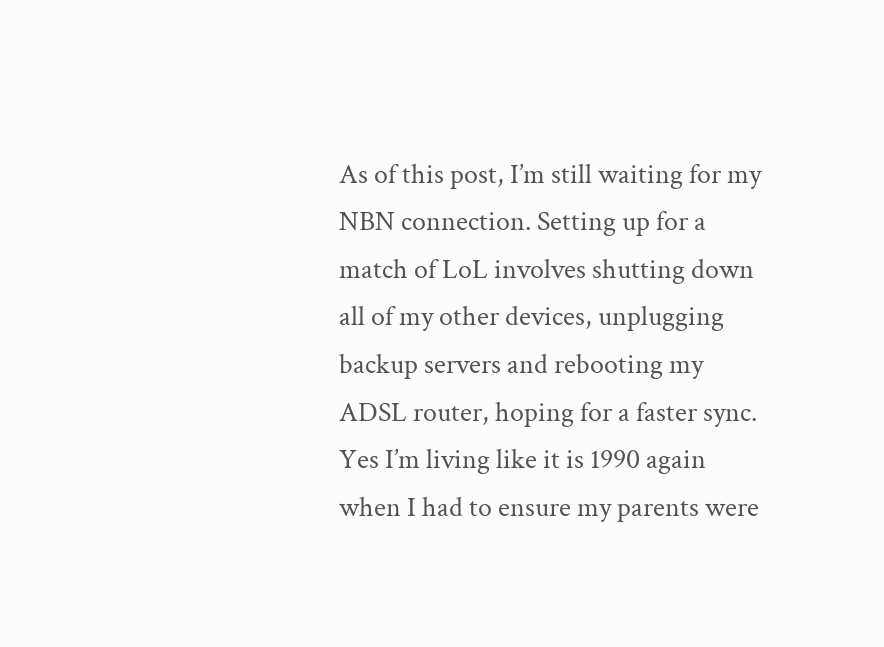As of this post, I’m still waiting for my NBN connection. Setting up for a match of LoL involves shutting down all of my other devices, unplugging backup servers and rebooting my ADSL router, hoping for a faster sync. Yes I’m living like it is 1990 again when I had to ensure my parents were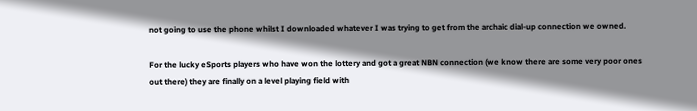not going to use the phone whilst I downloaded whatever I was trying to get from the archaic dial-up connection we owned.

For the lucky eSports players who have won the lottery and got a great NBN connection (we know there are some very poor ones out there) they are finally on a level playing field with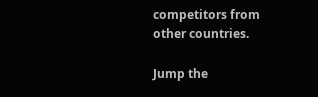competitors from other countries.

Jump the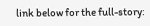link below for the full-story: